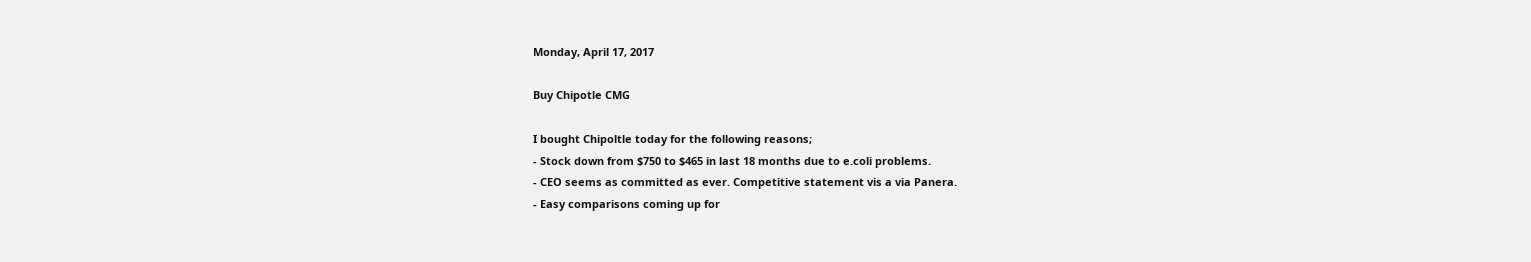Monday, April 17, 2017

Buy Chipotle CMG

I bought Chipoltle today for the following reasons;
- Stock down from $750 to $465 in last 18 months due to e.coli problems.
- CEO seems as committed as ever. Competitive statement vis a via Panera.
- Easy comparisons coming up for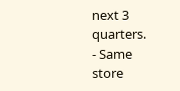next 3 quarters.
- Same store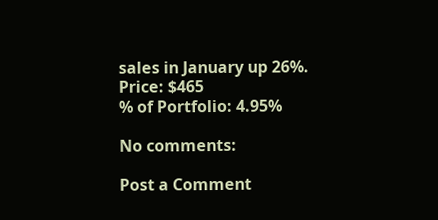sales in January up 26%.
Price: $465
% of Portfolio: 4.95%

No comments:

Post a Comment